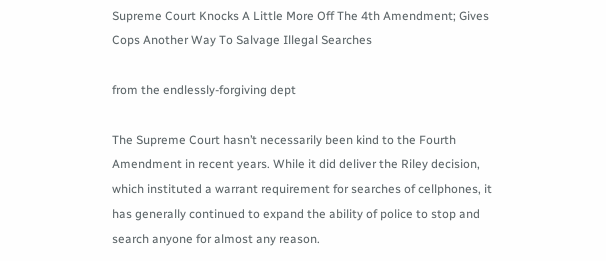Supreme Court Knocks A Little More Off The 4th Amendment; Gives Cops Another Way To Salvage Illegal Searches

from the endlessly-forgiving dept

The Supreme Court hasn’t necessarily been kind to the Fourth Amendment in recent years. While it did deliver the Riley decision, which instituted a warrant requirement for searches of cellphones, it has generally continued to expand the ability of police to stop and search anyone for almost any reason.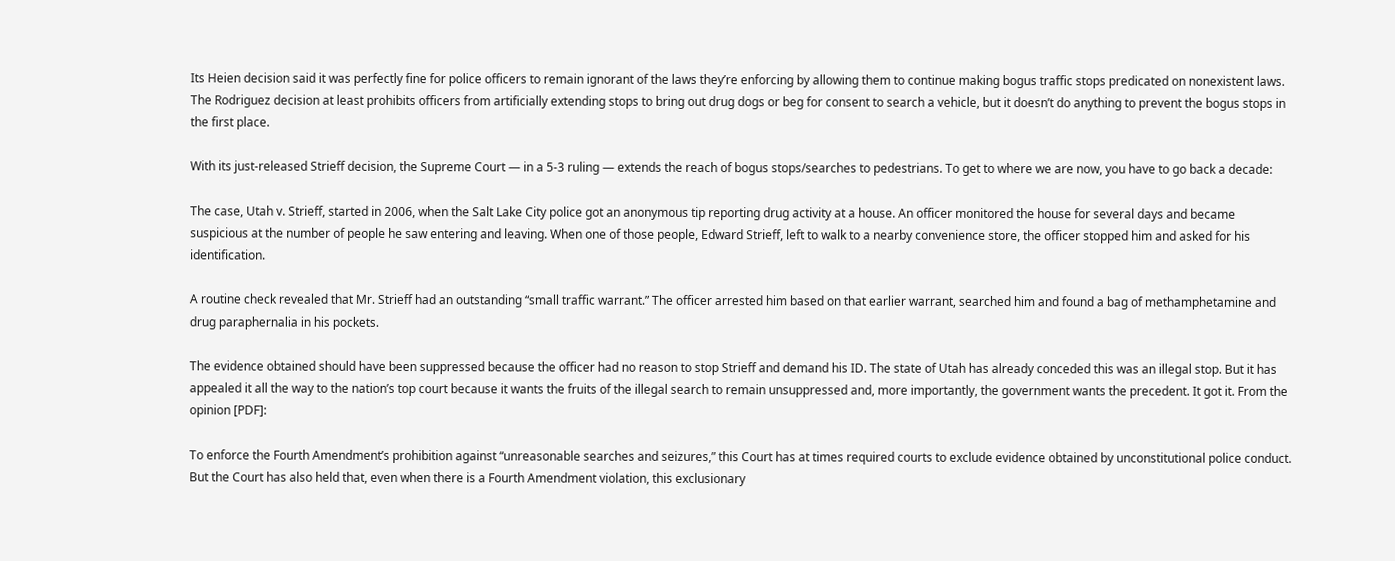Its Heien decision said it was perfectly fine for police officers to remain ignorant of the laws they’re enforcing by allowing them to continue making bogus traffic stops predicated on nonexistent laws. The Rodriguez decision at least prohibits officers from artificially extending stops to bring out drug dogs or beg for consent to search a vehicle, but it doesn’t do anything to prevent the bogus stops in the first place.

With its just-released Strieff decision, the Supreme Court — in a 5-3 ruling — extends the reach of bogus stops/searches to pedestrians. To get to where we are now, you have to go back a decade:

The case, Utah v. Strieff, started in 2006, when the Salt Lake City police got an anonymous tip reporting drug activity at a house. An officer monitored the house for several days and became suspicious at the number of people he saw entering and leaving. When one of those people, Edward Strieff, left to walk to a nearby convenience store, the officer stopped him and asked for his identification.

A routine check revealed that Mr. Strieff had an outstanding “small traffic warrant.” The officer arrested him based on that earlier warrant, searched him and found a bag of methamphetamine and drug paraphernalia in his pockets.

The evidence obtained should have been suppressed because the officer had no reason to stop Strieff and demand his ID. The state of Utah has already conceded this was an illegal stop. But it has appealed it all the way to the nation’s top court because it wants the fruits of the illegal search to remain unsuppressed and, more importantly, the government wants the precedent. It got it. From the opinion [PDF]:

To enforce the Fourth Amendment’s prohibition against “unreasonable searches and seizures,” this Court has at times required courts to exclude evidence obtained by unconstitutional police conduct. But the Court has also held that, even when there is a Fourth Amendment violation, this exclusionary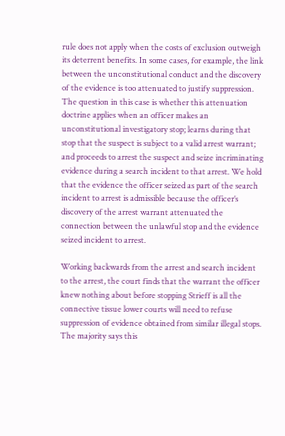rule does not apply when the costs of exclusion outweigh its deterrent benefits. In some cases, for example, the link between the unconstitutional conduct and the discovery of the evidence is too attenuated to justify suppression. The question in this case is whether this attenuation doctrine applies when an officer makes an unconstitutional investigatory stop; learns during that stop that the suspect is subject to a valid arrest warrant; and proceeds to arrest the suspect and seize incriminating evidence during a search incident to that arrest. We hold that the evidence the officer seized as part of the search incident to arrest is admissible because the officer’s discovery of the arrest warrant attenuated the connection between the unlawful stop and the evidence seized incident to arrest.

Working backwards from the arrest and search incident to the arrest, the court finds that the warrant the officer knew nothing about before stopping Strieff is all the connective tissue lower courts will need to refuse suppression of evidence obtained from similar illegal stops. The majority says this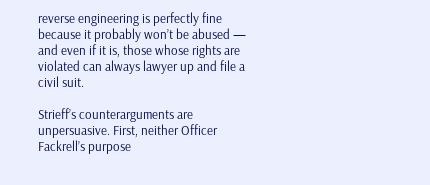reverse engineering is perfectly fine because it probably won’t be abused — and even if it is, those whose rights are violated can always lawyer up and file a civil suit.

Strieff’s counterarguments are unpersuasive. First, neither Officer Fackrell’s purpose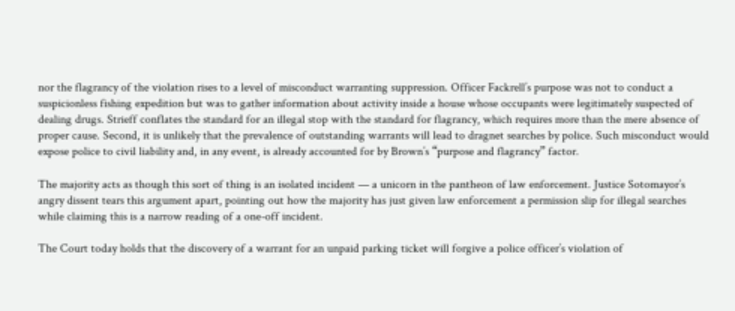nor the flagrancy of the violation rises to a level of misconduct warranting suppression. Officer Fackrell’s purpose was not to conduct a suspicionless fishing expedition but was to gather information about activity inside a house whose occupants were legitimately suspected of dealing drugs. Strieff conflates the standard for an illegal stop with the standard for flagrancy, which requires more than the mere absence of proper cause. Second, it is unlikely that the prevalence of outstanding warrants will lead to dragnet searches by police. Such misconduct would expose police to civil liability and, in any event, is already accounted for by Brown’s “purpose and flagrancy” factor.

The majority acts as though this sort of thing is an isolated incident — a unicorn in the pantheon of law enforcement. Justice Sotomayor’s angry dissent tears this argument apart, pointing out how the majority has just given law enforcement a permission slip for illegal searches while claiming this is a narrow reading of a one-off incident.

The Court today holds that the discovery of a warrant for an unpaid parking ticket will forgive a police officer’s violation of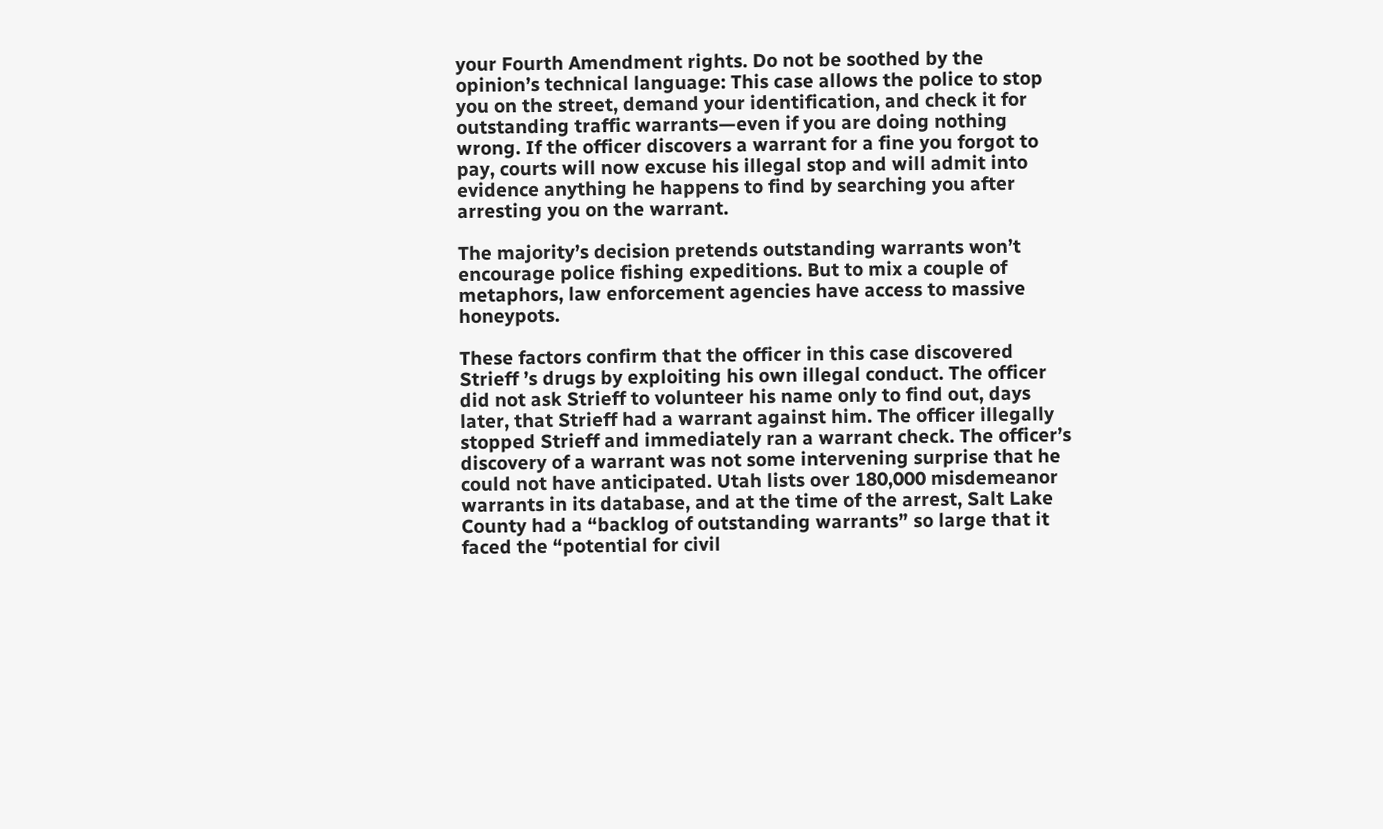your Fourth Amendment rights. Do not be soothed by the opinion’s technical language: This case allows the police to stop you on the street, demand your identification, and check it for outstanding traffic warrants—even if you are doing nothing wrong. If the officer discovers a warrant for a fine you forgot to pay, courts will now excuse his illegal stop and will admit into evidence anything he happens to find by searching you after arresting you on the warrant.

The majority’s decision pretends outstanding warrants won’t encourage police fishing expeditions. But to mix a couple of metaphors, law enforcement agencies have access to massive honeypots.

These factors confirm that the officer in this case discovered Strieff ’s drugs by exploiting his own illegal conduct. The officer did not ask Strieff to volunteer his name only to find out, days later, that Strieff had a warrant against him. The officer illegally stopped Strieff and immediately ran a warrant check. The officer’s discovery of a warrant was not some intervening surprise that he could not have anticipated. Utah lists over 180,000 misdemeanor warrants in its database, and at the time of the arrest, Salt Lake County had a “backlog of outstanding warrants” so large that it faced the “potential for civil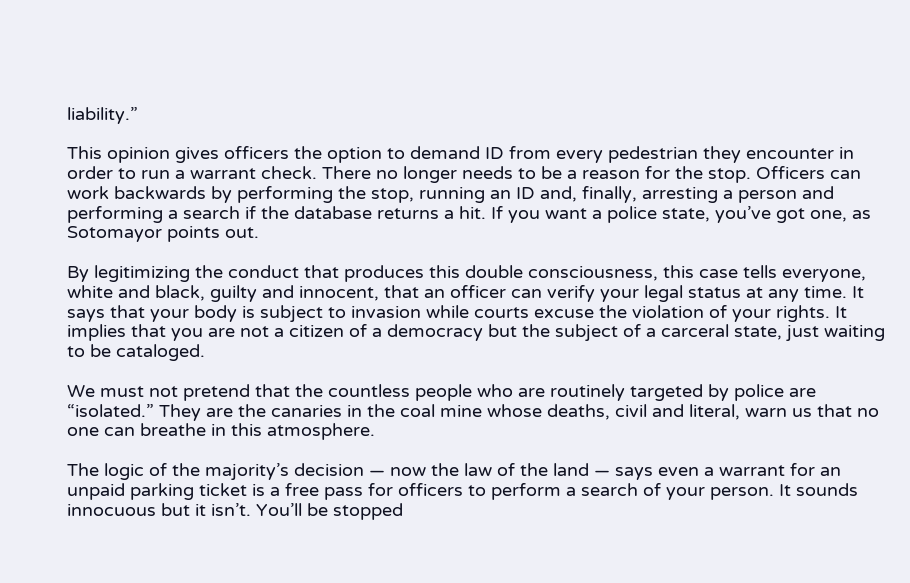liability.”

This opinion gives officers the option to demand ID from every pedestrian they encounter in order to run a warrant check. There no longer needs to be a reason for the stop. Officers can work backwards by performing the stop, running an ID and, finally, arresting a person and performing a search if the database returns a hit. If you want a police state, you’ve got one, as Sotomayor points out.

By legitimizing the conduct that produces this double consciousness, this case tells everyone, white and black, guilty and innocent, that an officer can verify your legal status at any time. It says that your body is subject to invasion while courts excuse the violation of your rights. It implies that you are not a citizen of a democracy but the subject of a carceral state, just waiting to be cataloged.

We must not pretend that the countless people who are routinely targeted by police are “isolated.” They are the canaries in the coal mine whose deaths, civil and literal, warn us that no one can breathe in this atmosphere.

The logic of the majority’s decision — now the law of the land — says even a warrant for an unpaid parking ticket is a free pass for officers to perform a search of your person. It sounds innocuous but it isn’t. You’ll be stopped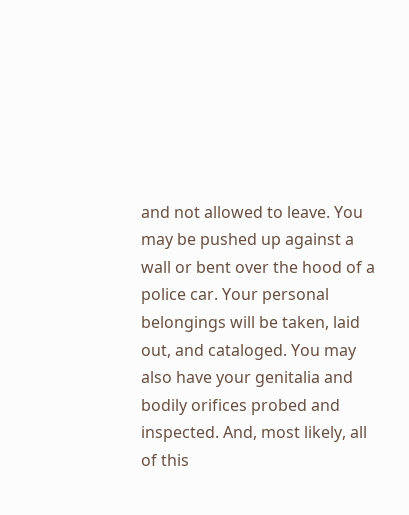and not allowed to leave. You may be pushed up against a wall or bent over the hood of a police car. Your personal belongings will be taken, laid out, and cataloged. You may also have your genitalia and bodily orifices probed and inspected. And, most likely, all of this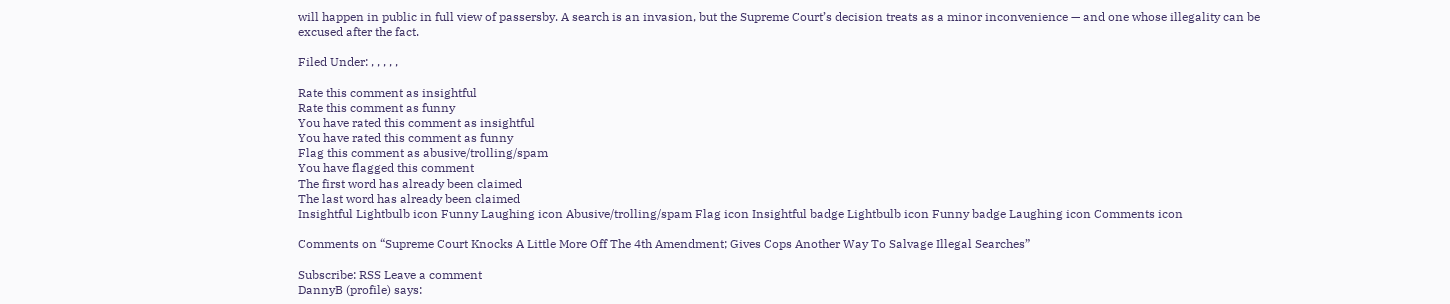will happen in public in full view of passersby. A search is an invasion, but the Supreme Court’s decision treats as a minor inconvenience — and one whose illegality can be excused after the fact.

Filed Under: , , , , ,

Rate this comment as insightful
Rate this comment as funny
You have rated this comment as insightful
You have rated this comment as funny
Flag this comment as abusive/trolling/spam
You have flagged this comment
The first word has already been claimed
The last word has already been claimed
Insightful Lightbulb icon Funny Laughing icon Abusive/trolling/spam Flag icon Insightful badge Lightbulb icon Funny badge Laughing icon Comments icon

Comments on “Supreme Court Knocks A Little More Off The 4th Amendment; Gives Cops Another Way To Salvage Illegal Searches”

Subscribe: RSS Leave a comment
DannyB (profile) says: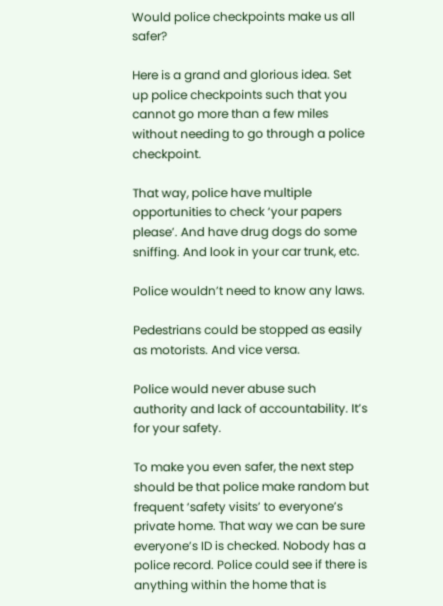Would police checkpoints make us all safer?

Here is a grand and glorious idea. Set up police checkpoints such that you cannot go more than a few miles without needing to go through a police checkpoint.

That way, police have multiple opportunities to check ‘your papers please’. And have drug dogs do some sniffing. And look in your car trunk, etc.

Police wouldn’t need to know any laws.

Pedestrians could be stopped as easily as motorists. And vice versa.

Police would never abuse such authority and lack of accountability. It’s for your safety.

To make you even safer, the next step should be that police make random but frequent ‘safety visits’ to everyone’s private home. That way we can be sure everyone’s ID is checked. Nobody has a police record. Police could see if there is anything within the home that is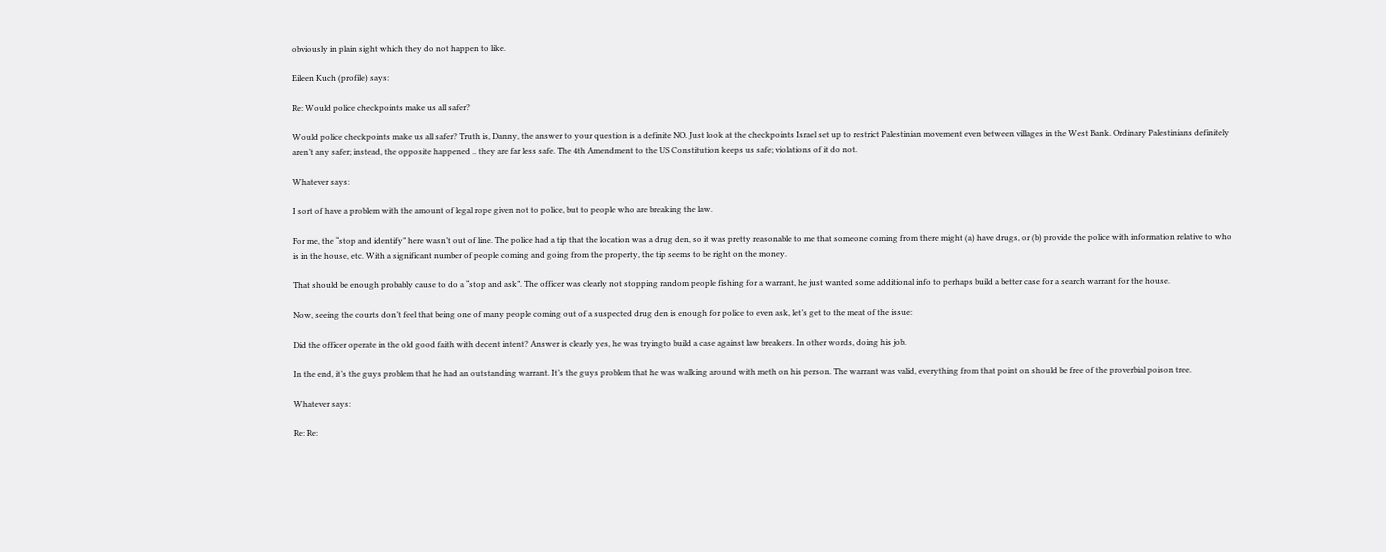obviously in plain sight which they do not happen to like.

Eileen Kuch (profile) says:

Re: Would police checkpoints make us all safer?

Would police checkpoints make us all safer? Truth is, Danny, the answer to your question is a definite NO. Just look at the checkpoints Israel set up to restrict Palestinian movement even between villages in the West Bank. Ordinary Palestinians definitely aren’t any safer; instead, the opposite happened .. they are far less safe. The 4th Amendment to the US Constitution keeps us safe; violations of it do not.

Whatever says:

I sort of have a problem with the amount of legal rope given not to police, but to people who are breaking the law.

For me, the “stop and identify” here wasn’t out of line. The police had a tip that the location was a drug den, so it was pretty reasonable to me that someone coming from there might (a) have drugs, or (b) provide the police with information relative to who is in the house, etc. With a significant number of people coming and going from the property, the tip seems to be right on the money.

That should be enough probably cause to do a “stop and ask”. The officer was clearly not stopping random people fishing for a warrant, he just wanted some additional info to perhaps build a better case for a search warrant for the house.

Now, seeing the courts don’t feel that being one of many people coming out of a suspected drug den is enough for police to even ask, let’s get to the meat of the issue:

Did the officer operate in the old good faith with decent intent? Answer is clearly yes, he was tryingto build a case against law breakers. In other words, doing his job.

In the end, it’s the guys problem that he had an outstanding warrant. It’s the guys problem that he was walking around with meth on his person. The warrant was valid, everything from that point on should be free of the proverbial poison tree.

Whatever says:

Re: Re: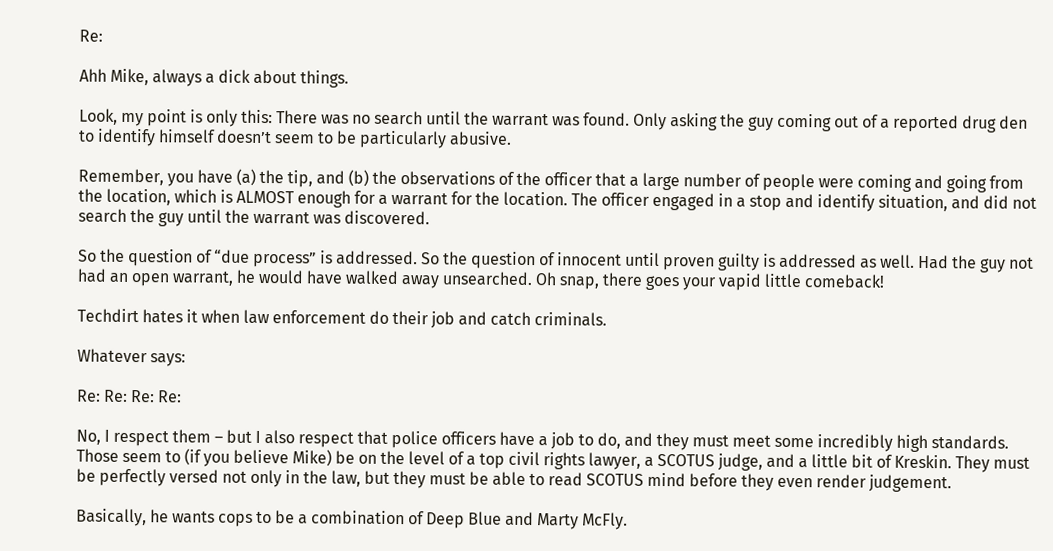Re:

Ahh Mike, always a dick about things.

Look, my point is only this: There was no search until the warrant was found. Only asking the guy coming out of a reported drug den to identify himself doesn’t seem to be particularly abusive.

Remember, you have (a) the tip, and (b) the observations of the officer that a large number of people were coming and going from the location, which is ALMOST enough for a warrant for the location. The officer engaged in a stop and identify situation, and did not search the guy until the warrant was discovered.

So the question of “due process” is addressed. So the question of innocent until proven guilty is addressed as well. Had the guy not had an open warrant, he would have walked away unsearched. Oh snap, there goes your vapid little comeback!

Techdirt hates it when law enforcement do their job and catch criminals.

Whatever says:

Re: Re: Re: Re:

No, I respect them – but I also respect that police officers have a job to do, and they must meet some incredibly high standards. Those seem to (if you believe Mike) be on the level of a top civil rights lawyer, a SCOTUS judge, and a little bit of Kreskin. They must be perfectly versed not only in the law, but they must be able to read SCOTUS mind before they even render judgement.

Basically, he wants cops to be a combination of Deep Blue and Marty McFly.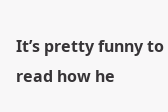It’s pretty funny to read how he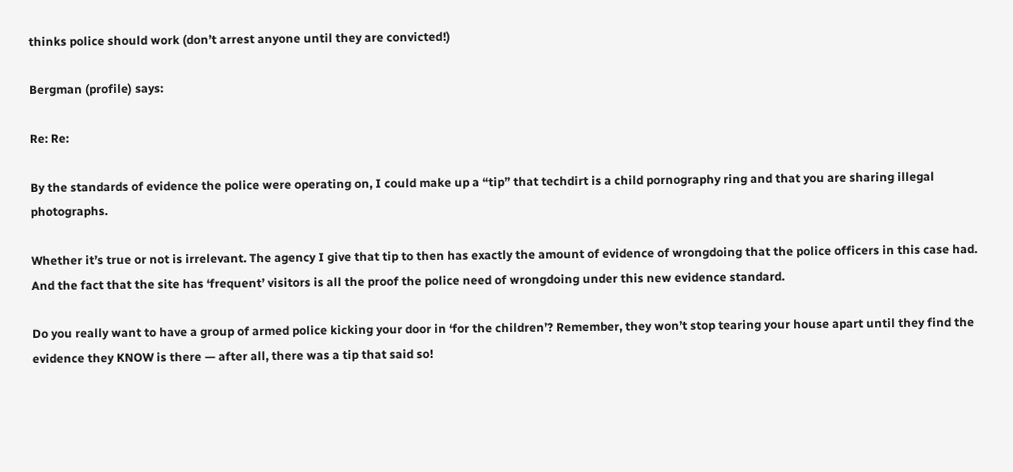thinks police should work (don’t arrest anyone until they are convicted!)

Bergman (profile) says:

Re: Re:

By the standards of evidence the police were operating on, I could make up a “tip” that techdirt is a child pornography ring and that you are sharing illegal photographs.

Whether it’s true or not is irrelevant. The agency I give that tip to then has exactly the amount of evidence of wrongdoing that the police officers in this case had. And the fact that the site has ‘frequent’ visitors is all the proof the police need of wrongdoing under this new evidence standard.

Do you really want to have a group of armed police kicking your door in ‘for the children’? Remember, they won’t stop tearing your house apart until they find the evidence they KNOW is there — after all, there was a tip that said so!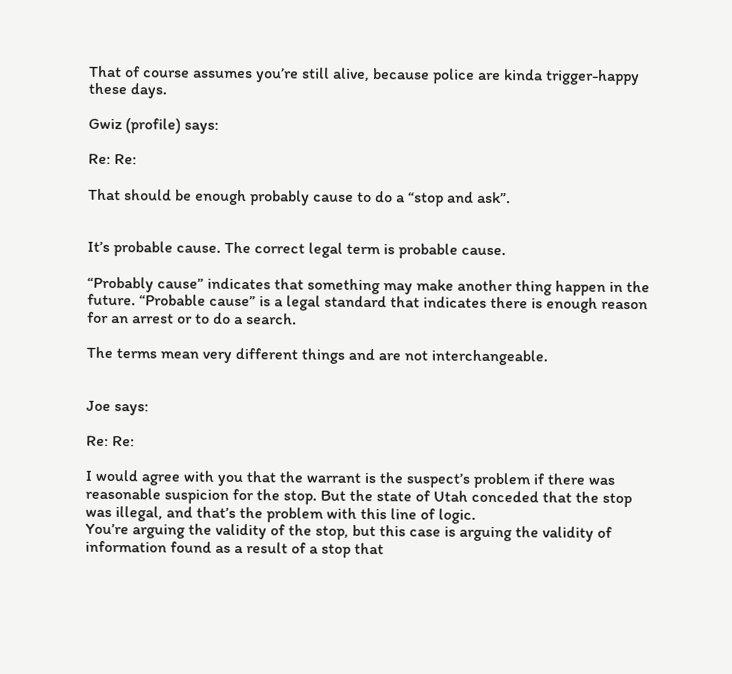That of course assumes you’re still alive, because police are kinda trigger-happy these days.

Gwiz (profile) says:

Re: Re:

That should be enough probably cause to do a “stop and ask”.


It’s probable cause. The correct legal term is probable cause.

“Probably cause” indicates that something may make another thing happen in the future. “Probable cause” is a legal standard that indicates there is enough reason for an arrest or to do a search.

The terms mean very different things and are not interchangeable.


Joe says:

Re: Re:

I would agree with you that the warrant is the suspect’s problem if there was reasonable suspicion for the stop. But the state of Utah conceded that the stop was illegal, and that’s the problem with this line of logic.
You’re arguing the validity of the stop, but this case is arguing the validity of information found as a result of a stop that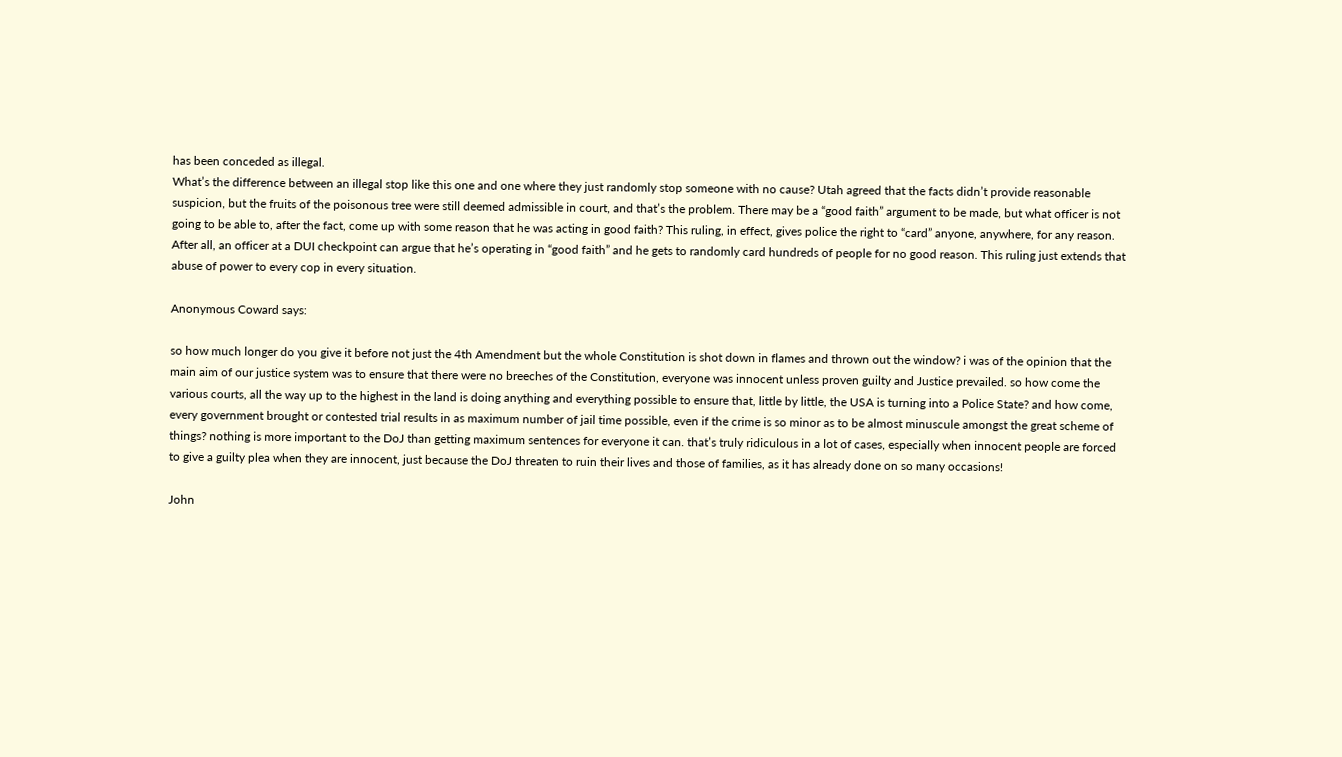has been conceded as illegal.
What’s the difference between an illegal stop like this one and one where they just randomly stop someone with no cause? Utah agreed that the facts didn’t provide reasonable suspicion, but the fruits of the poisonous tree were still deemed admissible in court, and that’s the problem. There may be a “good faith” argument to be made, but what officer is not going to be able to, after the fact, come up with some reason that he was acting in good faith? This ruling, in effect, gives police the right to “card” anyone, anywhere, for any reason. After all, an officer at a DUI checkpoint can argue that he’s operating in “good faith” and he gets to randomly card hundreds of people for no good reason. This ruling just extends that abuse of power to every cop in every situation.

Anonymous Coward says:

so how much longer do you give it before not just the 4th Amendment but the whole Constitution is shot down in flames and thrown out the window? i was of the opinion that the main aim of our justice system was to ensure that there were no breeches of the Constitution, everyone was innocent unless proven guilty and Justice prevailed. so how come the various courts, all the way up to the highest in the land is doing anything and everything possible to ensure that, little by little, the USA is turning into a Police State? and how come, every government brought or contested trial results in as maximum number of jail time possible, even if the crime is so minor as to be almost minuscule amongst the great scheme of things? nothing is more important to the DoJ than getting maximum sentences for everyone it can. that’s truly ridiculous in a lot of cases, especially when innocent people are forced to give a guilty plea when they are innocent, just because the DoJ threaten to ruin their lives and those of families, as it has already done on so many occasions!

John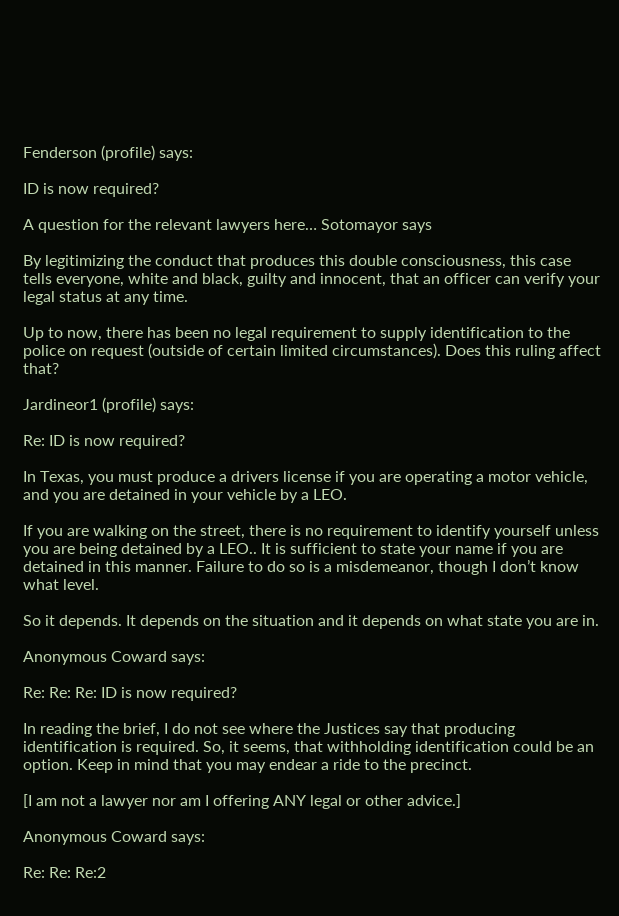Fenderson (profile) says:

ID is now required?

A question for the relevant lawyers here… Sotomayor says

By legitimizing the conduct that produces this double consciousness, this case tells everyone, white and black, guilty and innocent, that an officer can verify your legal status at any time.

Up to now, there has been no legal requirement to supply identification to the police on request (outside of certain limited circumstances). Does this ruling affect that?

Jardineor1 (profile) says:

Re: ID is now required?

In Texas, you must produce a drivers license if you are operating a motor vehicle, and you are detained in your vehicle by a LEO.

If you are walking on the street, there is no requirement to identify yourself unless you are being detained by a LEO.. It is sufficient to state your name if you are detained in this manner. Failure to do so is a misdemeanor, though I don’t know what level.

So it depends. It depends on the situation and it depends on what state you are in.

Anonymous Coward says:

Re: Re: Re: ID is now required?

In reading the brief, I do not see where the Justices say that producing identification is required. So, it seems, that withholding identification could be an option. Keep in mind that you may endear a ride to the precinct.

[I am not a lawyer nor am I offering ANY legal or other advice.]

Anonymous Coward says:

Re: Re: Re:2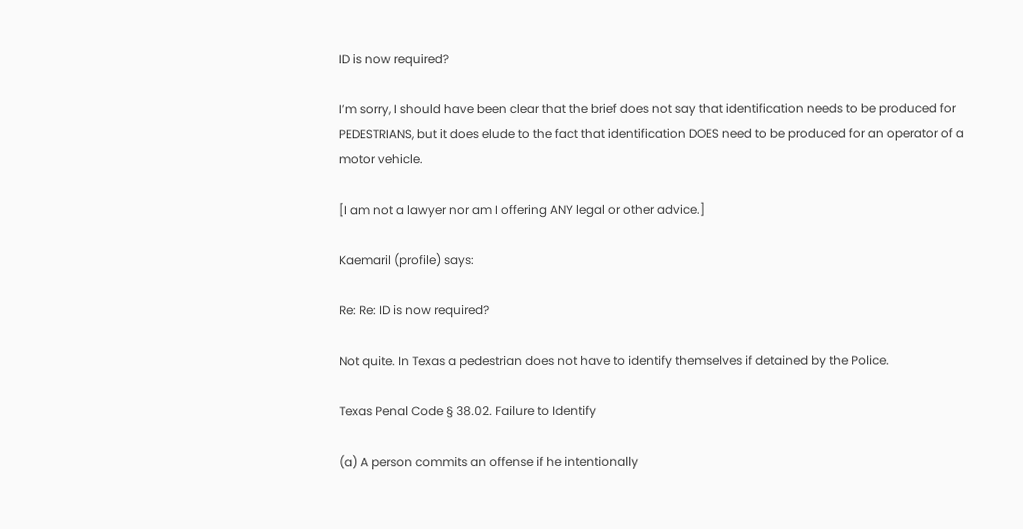ID is now required?

I’m sorry, I should have been clear that the brief does not say that identification needs to be produced for PEDESTRIANS, but it does elude to the fact that identification DOES need to be produced for an operator of a motor vehicle.

[I am not a lawyer nor am I offering ANY legal or other advice.]

Kaemaril (profile) says:

Re: Re: ID is now required?

Not quite. In Texas a pedestrian does not have to identify themselves if detained by the Police.

Texas Penal Code § 38.02. Failure to Identify

(a) A person commits an offense if he intentionally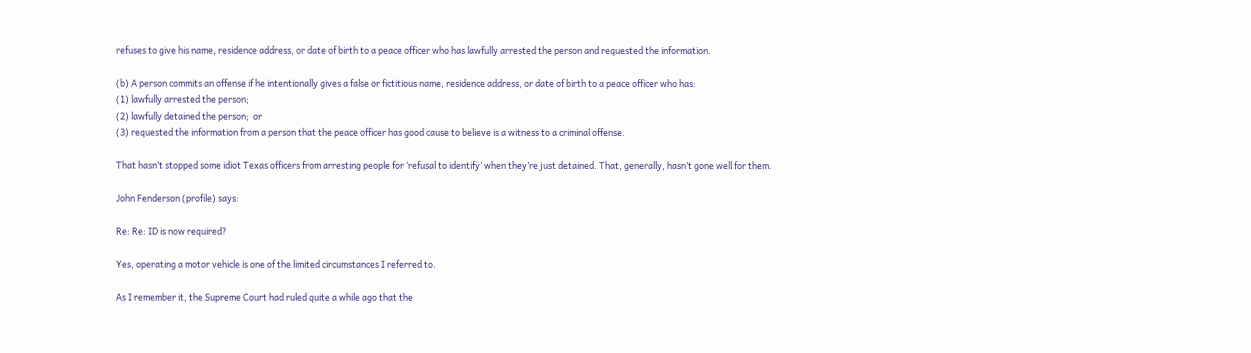refuses to give his name, residence address, or date of birth to a peace officer who has lawfully arrested the person and requested the information.

(b) A person commits an offense if he intentionally gives a false or fictitious name, residence address, or date of birth to a peace officer who has:
(1) lawfully arrested the person;
(2) lawfully detained the person;  or
(3) requested the information from a person that the peace officer has good cause to believe is a witness to a criminal offense.

That hasn’t stopped some idiot Texas officers from arresting people for ‘refusal to identify’ when they’re just detained. That, generally, hasn’t gone well for them.

John Fenderson (profile) says:

Re: Re: ID is now required?

Yes, operating a motor vehicle is one of the limited circumstances I referred to.

As I remember it, the Supreme Court had ruled quite a while ago that the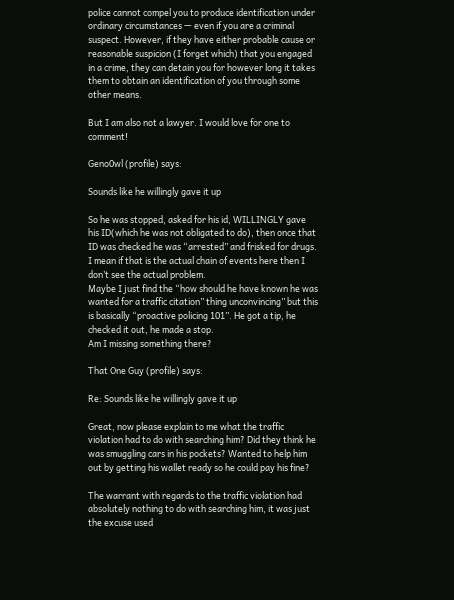police cannot compel you to produce identification under ordinary circumstances — even if you are a criminal suspect. However, if they have either probable cause or reasonable suspicion (I forget which) that you engaged in a crime, they can detain you for however long it takes them to obtain an identification of you through some other means.

But I am also not a lawyer. I would love for one to comment!

Geno0wl (profile) says:

Sounds like he willingly gave it up

So he was stopped, asked for his id, WILLINGLY gave his ID(which he was not obligated to do), then once that ID was checked he was “arrested” and frisked for drugs.
I mean if that is the actual chain of events here then I don’t see the actual problem.
Maybe I just find the “how should he have known he was wanted for a traffic citation” thing unconvincing” but this is basically “proactive policing 101”. He got a tip, he checked it out, he made a stop.
Am I missing something there?

That One Guy (profile) says:

Re: Sounds like he willingly gave it up

Great, now please explain to me what the traffic violation had to do with searching him? Did they think he was smuggling cars in his pockets? Wanted to help him out by getting his wallet ready so he could pay his fine?

The warrant with regards to the traffic violation had absolutely nothing to do with searching him, it was just the excuse used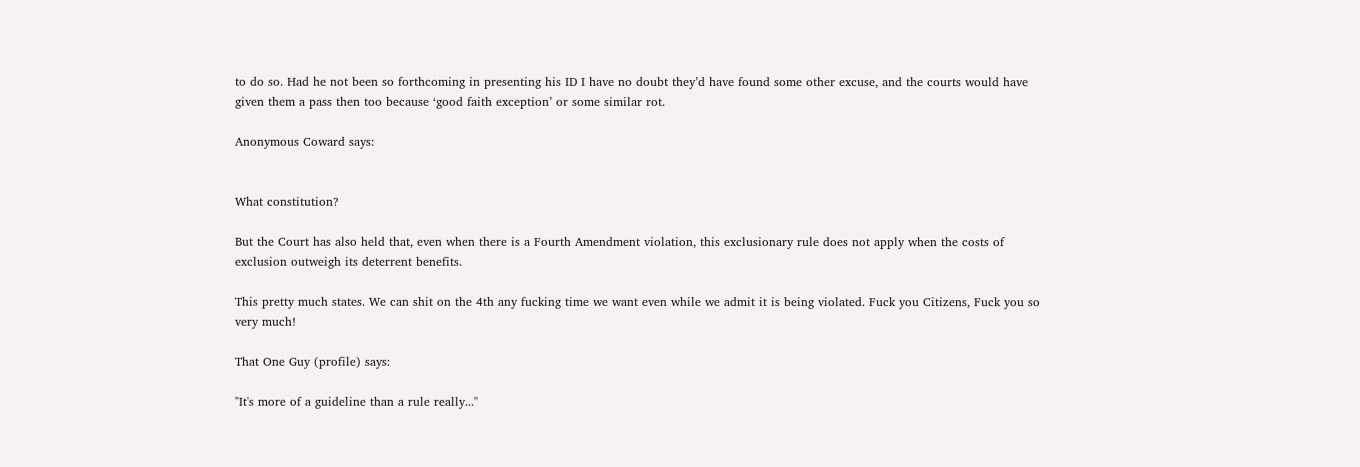to do so. Had he not been so forthcoming in presenting his ID I have no doubt they’d have found some other excuse, and the courts would have given them a pass then too because ‘good faith exception’ or some similar rot.

Anonymous Coward says:


What constitution?

But the Court has also held that, even when there is a Fourth Amendment violation, this exclusionary rule does not apply when the costs of exclusion outweigh its deterrent benefits.

This pretty much states. We can shit on the 4th any fucking time we want even while we admit it is being violated. Fuck you Citizens, Fuck you so very much!

That One Guy (profile) says:

"It's more of a guideline than a rule really..."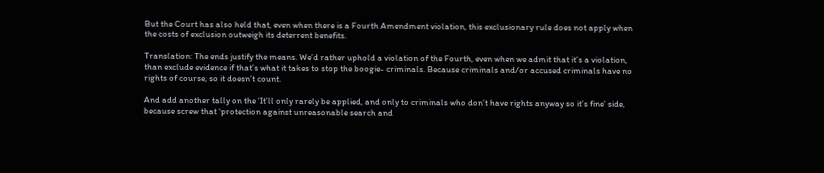But the Court has also held that, even when there is a Fourth Amendment violation, this exclusionary rule does not apply when the costs of exclusion outweigh its deterrent benefits.

Translation: The ends justify the means. We’d rather uphold a violation of the Fourth, even when we admit that it’s a violation, than exclude evidence if that’s what it takes to stop the boogie- criminals. Because criminals and/or accused criminals have no rights of course, so it doesn’t count.

And add another tally on the ‘It’ll only rarely be applied, and only to criminals who don’t have rights anyway so it’s fine’ side, because screw that ‘protection against unreasonable search and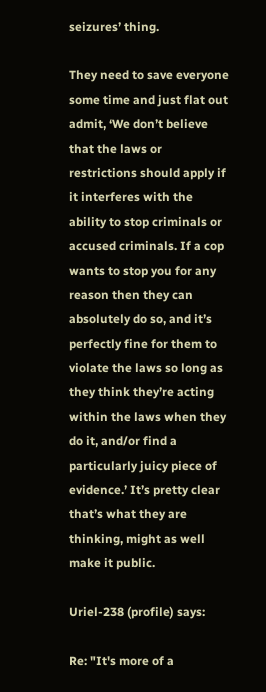seizures’ thing.

They need to save everyone some time and just flat out admit, ‘We don’t believe that the laws or restrictions should apply if it interferes with the ability to stop criminals or accused criminals. If a cop wants to stop you for any reason then they can absolutely do so, and it’s perfectly fine for them to violate the laws so long as they think they’re acting within the laws when they do it, and/or find a particularly juicy piece of evidence.’ It’s pretty clear that’s what they are thinking, might as well make it public.

Uriel-238 (profile) says:

Re: "It's more of a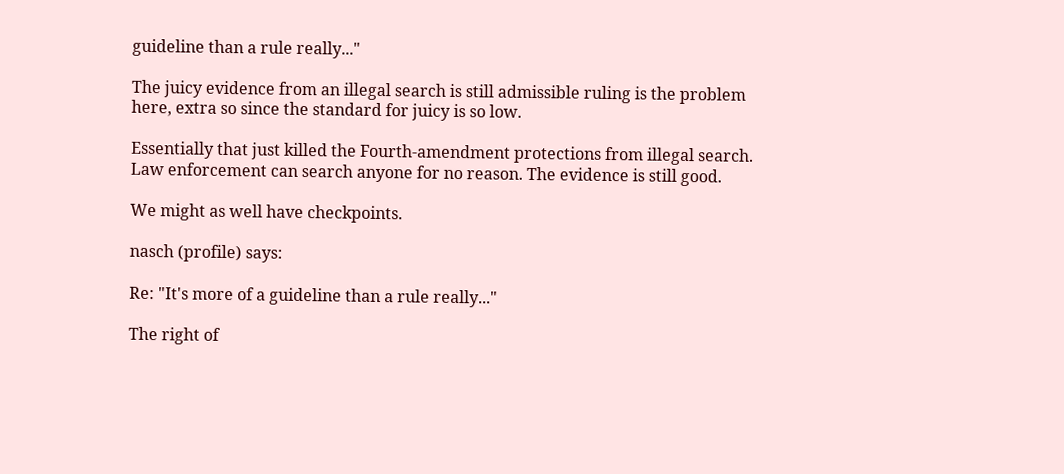guideline than a rule really..."

The juicy evidence from an illegal search is still admissible ruling is the problem here, extra so since the standard for juicy is so low.

Essentially that just killed the Fourth-amendment protections from illegal search. Law enforcement can search anyone for no reason. The evidence is still good.

We might as well have checkpoints.

nasch (profile) says:

Re: "It's more of a guideline than a rule really..."

The right of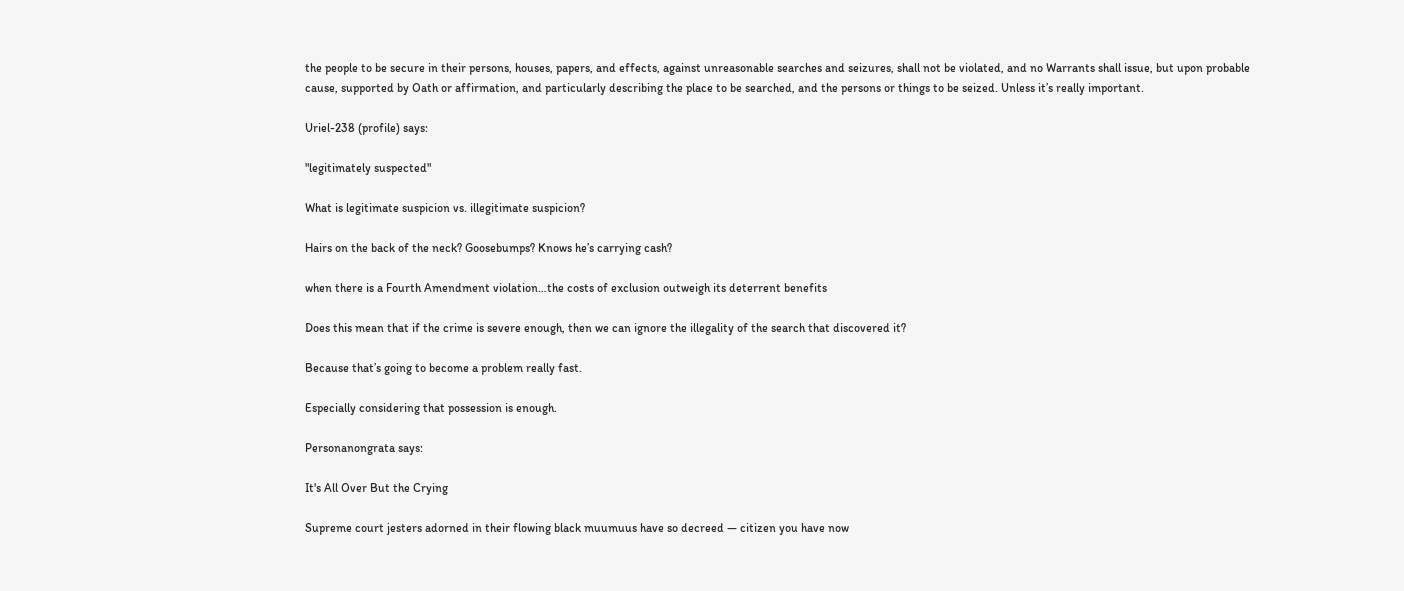the people to be secure in their persons, houses, papers, and effects, against unreasonable searches and seizures, shall not be violated, and no Warrants shall issue, but upon probable cause, supported by Oath or affirmation, and particularly describing the place to be searched, and the persons or things to be seized. Unless it’s really important.

Uriel-238 (profile) says:

"legitimately suspected"

What is legitimate suspicion vs. illegitimate suspicion?

Hairs on the back of the neck? Goosebumps? Knows he’s carrying cash?

when there is a Fourth Amendment violation…the costs of exclusion outweigh its deterrent benefits

Does this mean that if the crime is severe enough, then we can ignore the illegality of the search that discovered it?

Because that’s going to become a problem really fast.

Especially considering that possession is enough.

Personanongrata says:

It's All Over But the Crying

Supreme court jesters adorned in their flowing black muumuus have so decreed — citizen you have now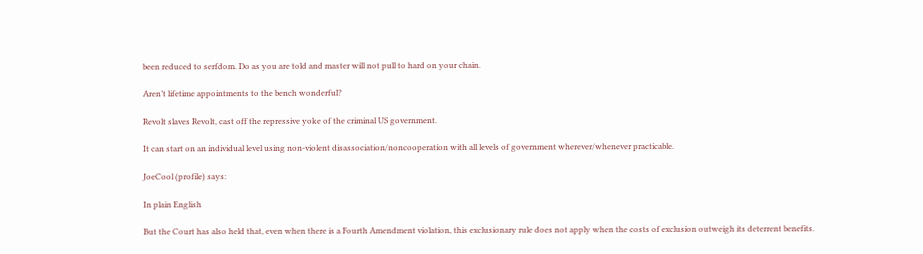been reduced to serfdom. Do as you are told and master will not pull to hard on your chain.

Aren’t lifetime appointments to the bench wonderful?

Revolt slaves Revolt, cast off the repressive yoke of the criminal US government.

It can start on an individual level using non-violent disassociation/noncooperation with all levels of government wherever/whenever practicable.

JoeCool (profile) says:

In plain English

But the Court has also held that, even when there is a Fourth Amendment violation, this exclusionary rule does not apply when the costs of exclusion outweigh its deterrent benefits.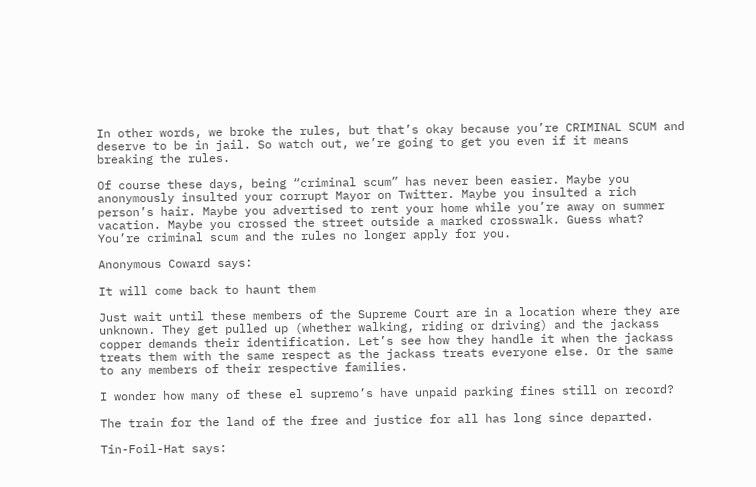In other words, we broke the rules, but that’s okay because you’re CRIMINAL SCUM and deserve to be in jail. So watch out, we’re going to get you even if it means breaking the rules.

Of course these days, being “criminal scum” has never been easier. Maybe you anonymously insulted your corrupt Mayor on Twitter. Maybe you insulted a rich person’s hair. Maybe you advertised to rent your home while you’re away on summer vacation. Maybe you crossed the street outside a marked crosswalk. Guess what? You’re criminal scum and the rules no longer apply for you.

Anonymous Coward says:

It will come back to haunt them

Just wait until these members of the Supreme Court are in a location where they are unknown. They get pulled up (whether walking, riding or driving) and the jackass copper demands their identification. Let’s see how they handle it when the jackass treats them with the same respect as the jackass treats everyone else. Or the same to any members of their respective families.

I wonder how many of these el supremo’s have unpaid parking fines still on record?

The train for the land of the free and justice for all has long since departed.

Tin-Foil-Hat says: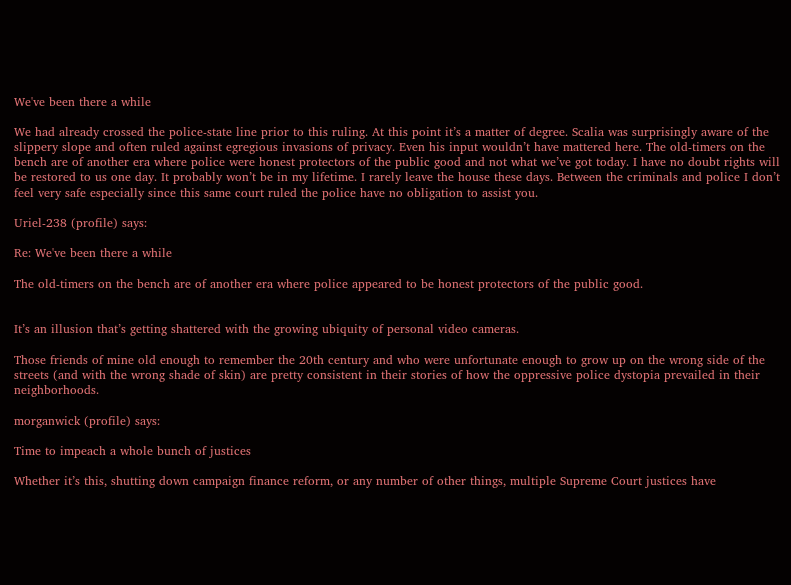We've been there a while

We had already crossed the police-state line prior to this ruling. At this point it’s a matter of degree. Scalia was surprisingly aware of the slippery slope and often ruled against egregious invasions of privacy. Even his input wouldn’t have mattered here. The old-timers on the bench are of another era where police were honest protectors of the public good and not what we’ve got today. I have no doubt rights will be restored to us one day. It probably won’t be in my lifetime. I rarely leave the house these days. Between the criminals and police I don’t feel very safe especially since this same court ruled the police have no obligation to assist you.

Uriel-238 (profile) says:

Re: We've been there a while

The old-timers on the bench are of another era where police appeared to be honest protectors of the public good.


It’s an illusion that’s getting shattered with the growing ubiquity of personal video cameras.

Those friends of mine old enough to remember the 20th century and who were unfortunate enough to grow up on the wrong side of the streets (and with the wrong shade of skin) are pretty consistent in their stories of how the oppressive police dystopia prevailed in their neighborhoods.

morganwick (profile) says:

Time to impeach a whole bunch of justices

Whether it’s this, shutting down campaign finance reform, or any number of other things, multiple Supreme Court justices have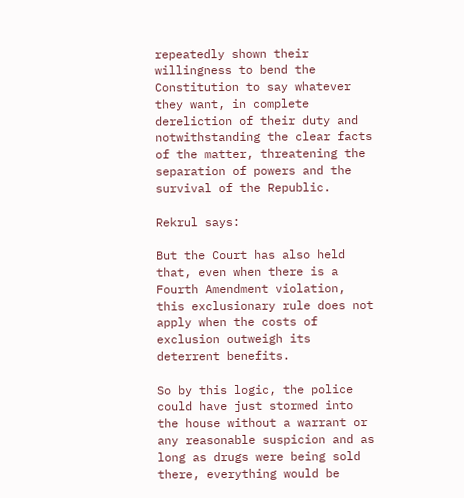repeatedly shown their willingness to bend the Constitution to say whatever they want, in complete dereliction of their duty and notwithstanding the clear facts of the matter, threatening the separation of powers and the survival of the Republic.

Rekrul says:

But the Court has also held that, even when there is a Fourth Amendment violation, this exclusionary rule does not apply when the costs of exclusion outweigh its deterrent benefits.

So by this logic, the police could have just stormed into the house without a warrant or any reasonable suspicion and as long as drugs were being sold there, everything would be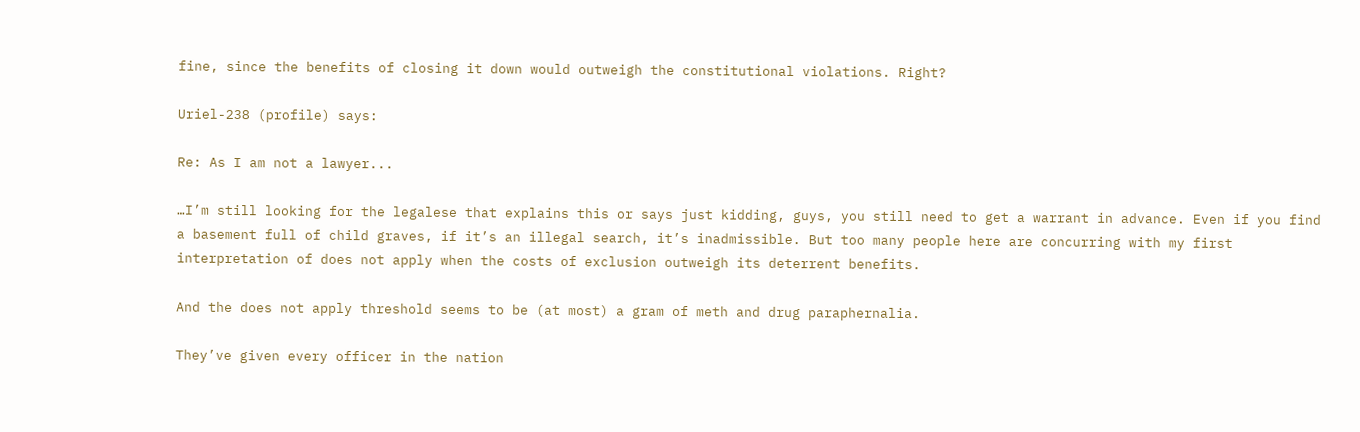fine, since the benefits of closing it down would outweigh the constitutional violations. Right?

Uriel-238 (profile) says:

Re: As I am not a lawyer...

…I’m still looking for the legalese that explains this or says just kidding, guys, you still need to get a warrant in advance. Even if you find a basement full of child graves, if it’s an illegal search, it’s inadmissible. But too many people here are concurring with my first interpretation of does not apply when the costs of exclusion outweigh its deterrent benefits.

And the does not apply threshold seems to be (at most) a gram of meth and drug paraphernalia.

They’ve given every officer in the nation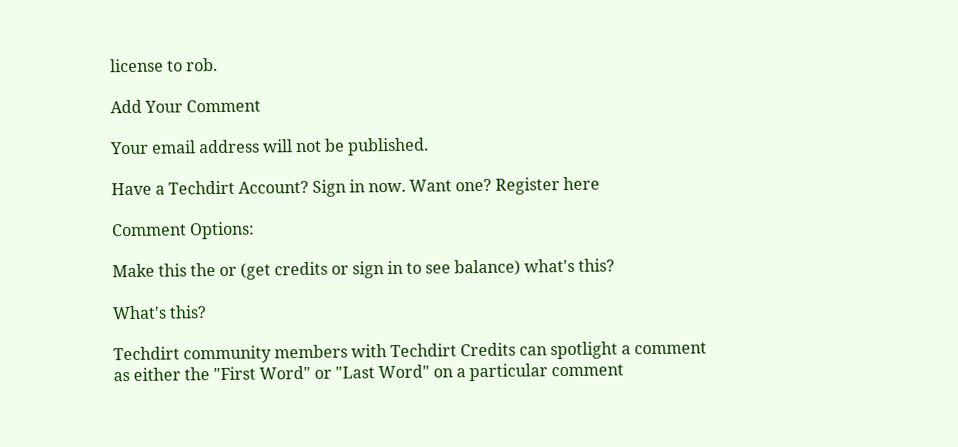license to rob.

Add Your Comment

Your email address will not be published.

Have a Techdirt Account? Sign in now. Want one? Register here

Comment Options:

Make this the or (get credits or sign in to see balance) what's this?

What's this?

Techdirt community members with Techdirt Credits can spotlight a comment as either the "First Word" or "Last Word" on a particular comment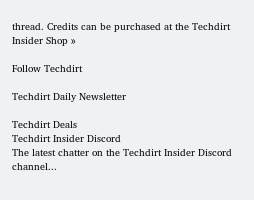thread. Credits can be purchased at the Techdirt Insider Shop »

Follow Techdirt

Techdirt Daily Newsletter

Techdirt Deals
Techdirt Insider Discord
The latest chatter on the Techdirt Insider Discord channel...